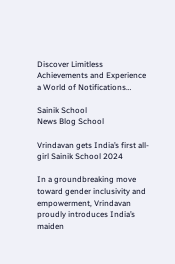Discover Limitless Achievements and Experience a World of Notifications…

Sainik School
News Blog School

Vrindavan gets India’s first all-girl Sainik School 2024

In a groundbreaking move toward gender inclusivity and empowerment, Vrindavan proudly introduces India’s maiden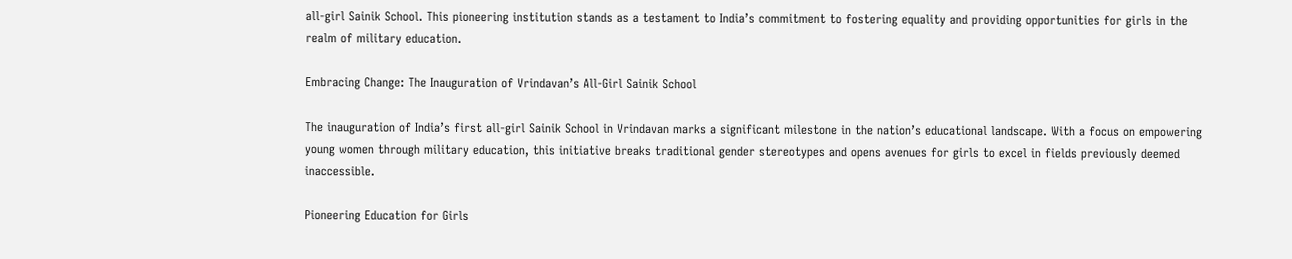all-girl Sainik School. This pioneering institution stands as a testament to India’s commitment to fostering equality and providing opportunities for girls in the realm of military education.

Embracing Change: The Inauguration of Vrindavan’s All-Girl Sainik School

The inauguration of India’s first all-girl Sainik School in Vrindavan marks a significant milestone in the nation’s educational landscape. With a focus on empowering young women through military education, this initiative breaks traditional gender stereotypes and opens avenues for girls to excel in fields previously deemed inaccessible.

Pioneering Education for Girls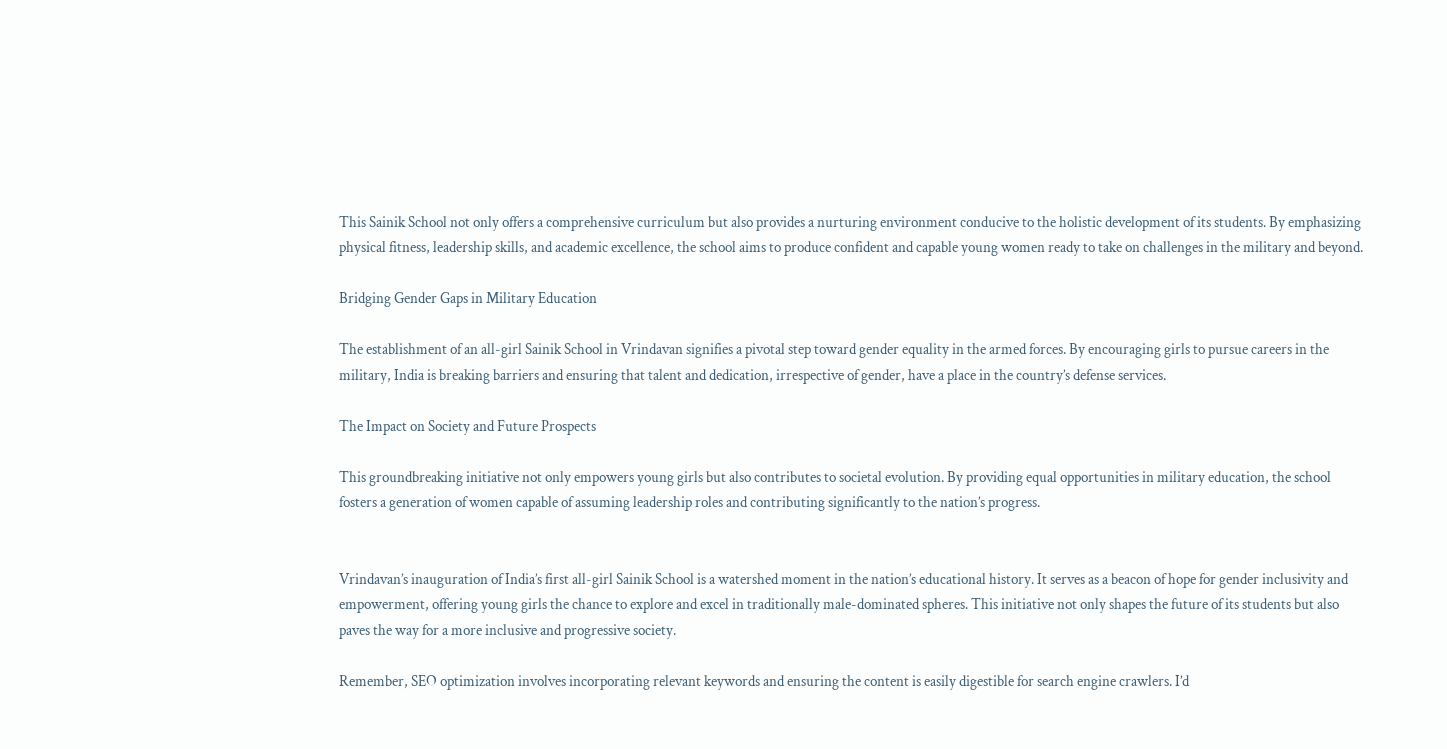This Sainik School not only offers a comprehensive curriculum but also provides a nurturing environment conducive to the holistic development of its students. By emphasizing physical fitness, leadership skills, and academic excellence, the school aims to produce confident and capable young women ready to take on challenges in the military and beyond.

Bridging Gender Gaps in Military Education

The establishment of an all-girl Sainik School in Vrindavan signifies a pivotal step toward gender equality in the armed forces. By encouraging girls to pursue careers in the military, India is breaking barriers and ensuring that talent and dedication, irrespective of gender, have a place in the country’s defense services.

The Impact on Society and Future Prospects

This groundbreaking initiative not only empowers young girls but also contributes to societal evolution. By providing equal opportunities in military education, the school fosters a generation of women capable of assuming leadership roles and contributing significantly to the nation’s progress.


Vrindavan’s inauguration of India’s first all-girl Sainik School is a watershed moment in the nation’s educational history. It serves as a beacon of hope for gender inclusivity and empowerment, offering young girls the chance to explore and excel in traditionally male-dominated spheres. This initiative not only shapes the future of its students but also paves the way for a more inclusive and progressive society.

Remember, SEO optimization involves incorporating relevant keywords and ensuring the content is easily digestible for search engine crawlers. I’d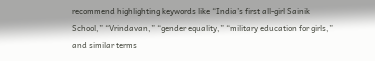recommend highlighting keywords like “India’s first all-girl Sainik School,” “Vrindavan,” “gender equality,” “military education for girls,” and similar terms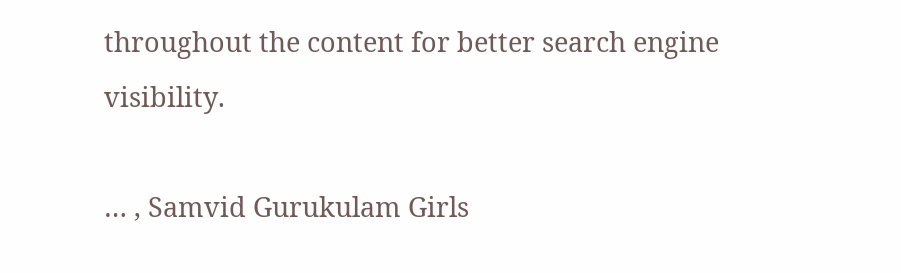throughout the content for better search engine visibility.

… , Samvid Gurukulam Girls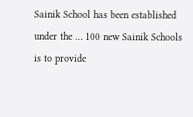Sainik School has been established under the … 100 new Sainik Schools is to provide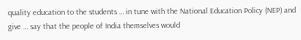quality education to the students … in tune with the National Education Policy (NEP) and give … say that the people of India themselves would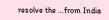resolve the …from India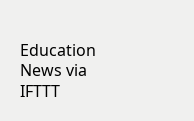Education News via IFTTT